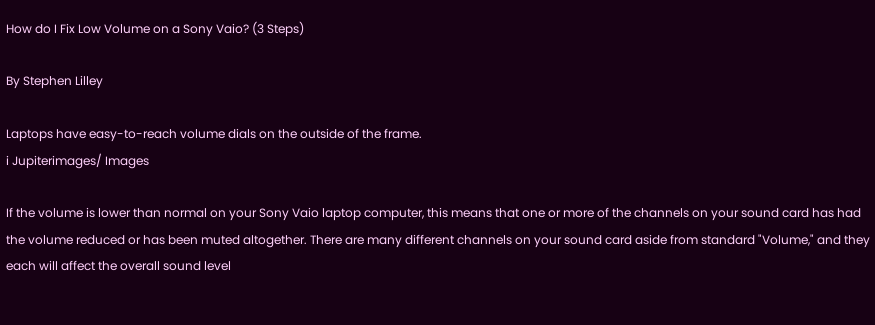How do I Fix Low Volume on a Sony Vaio? (3 Steps)

By Stephen Lilley

Laptops have easy-to-reach volume dials on the outside of the frame.
i Jupiterimages/ Images

If the volume is lower than normal on your Sony Vaio laptop computer, this means that one or more of the channels on your sound card has had the volume reduced or has been muted altogether. There are many different channels on your sound card aside from standard "Volume," and they each will affect the overall sound level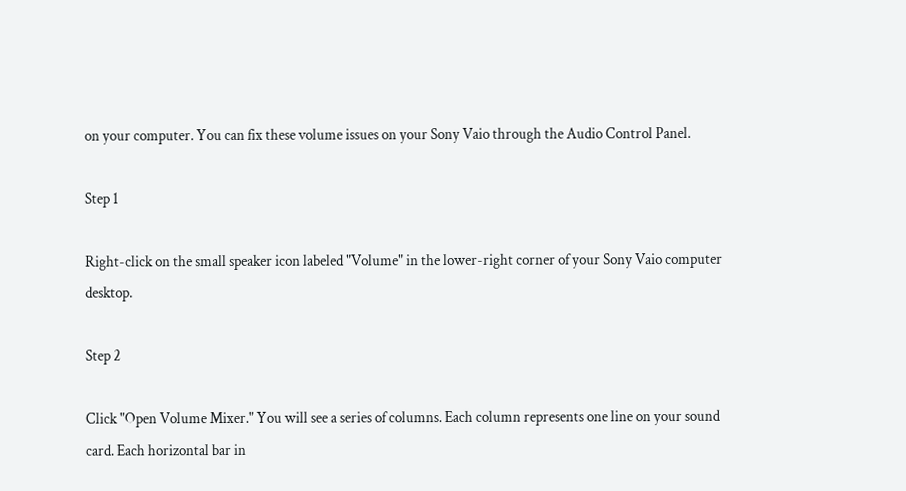on your computer. You can fix these volume issues on your Sony Vaio through the Audio Control Panel.

Step 1

Right-click on the small speaker icon labeled "Volume" in the lower-right corner of your Sony Vaio computer desktop.

Step 2

Click "Open Volume Mixer." You will see a series of columns. Each column represents one line on your sound card. Each horizontal bar in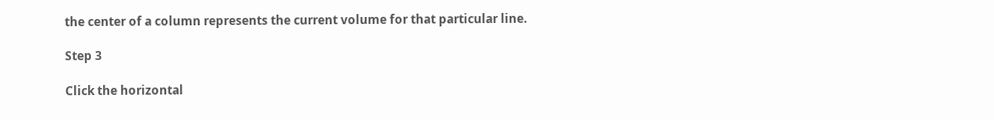the center of a column represents the current volume for that particular line.

Step 3

Click the horizontal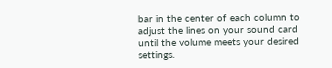bar in the center of each column to adjust the lines on your sound card until the volume meets your desired settings.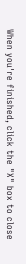When you're finished, click the "X" box to close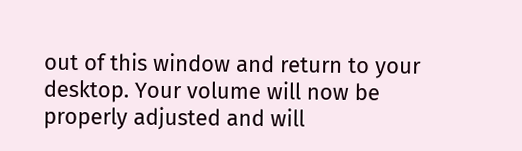out of this window and return to your desktop. Your volume will now be properly adjusted and will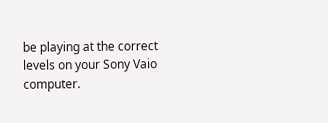be playing at the correct levels on your Sony Vaio computer.